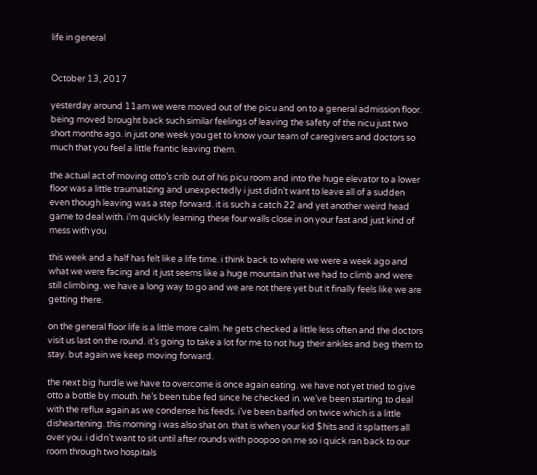life in general


October 13, 2017

yesterday around 11am we were moved out of the picu and on to a general admission floor. being moved brought back such similar feelings of leaving the safety of the nicu just two short months ago. in just one week you get to know your team of caregivers and doctors so much that you feel a little frantic leaving them.

the actual act of moving otto’s crib out of his picu room and into the huge elevator to a lower floor was a little traumatizing and unexpectedly i just didn’t want to leave all of a sudden even though leaving was a step forward. it is such a catch 22 and yet another weird head game to deal with. i’m quickly learning these four walls close in on your fast and just kind of mess with you

this week and a half has felt like a life time. i think back to where we were a week ago and what we were facing and it just seems like a huge mountain that we had to climb and were still climbing. we have a long way to go and we are not there yet but it finally feels like we are getting there.

on the general floor life is a little more calm. he gets checked a little less often and the doctors visit us last on the round. it’s going to take a lot for me to not hug their ankles and beg them to stay. but again we keep moving forward.

the next big hurdle we have to overcome is once again eating. we have not yet tried to give otto a bottle by mouth. he’s been tube fed since he checked in. we’ve been starting to deal with the reflux again as we condense his feeds. i’ve been barfed on twice which is a little disheartening. this morning i was also shat on. that is when your kid $hits and it splatters all over you. i didn’t want to sit until after rounds with poopoo on me so i quick ran back to our room through two hospitals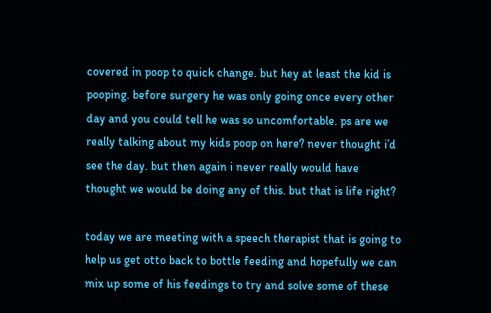covered in poop to quick change. but hey at least the kid is pooping. before surgery he was only going once every other day and you could tell he was so uncomfortable. ps are we really talking about my kids poop on here? never thought i’d see the day. but then again i never really would have thought we would be doing any of this. but that is life right?

today we are meeting with a speech therapist that is going to help us get otto back to bottle feeding and hopefully we can mix up some of his feedings to try and solve some of these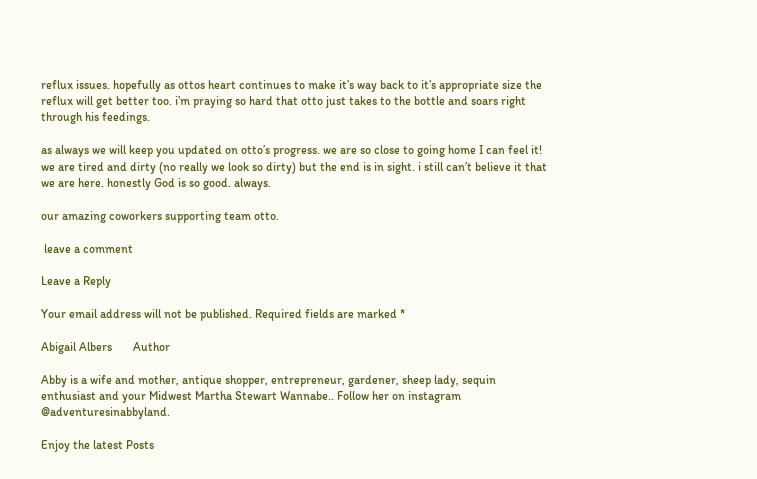reflux issues. hopefully as ottos heart continues to make it’s way back to it’s appropriate size the reflux will get better too. i’m praying so hard that otto just takes to the bottle and soars right through his feedings.

as always we will keep you updated on otto’s progress. we are so close to going home I can feel it! we are tired and dirty (no really we look so dirty) but the end is in sight. i still can’t believe it that we are here. honestly God is so good. always.

our amazing coworkers supporting team otto.

 leave a comment

Leave a Reply

Your email address will not be published. Required fields are marked *

Abigail Albers       Author

Abby is a wife and mother, antique shopper, entrepreneur, gardener, sheep lady, sequin enthusiast and your Midwest Martha Stewart Wannabe.. Follow her on instagram @adventuresinabbyland.

Enjoy the latest Posts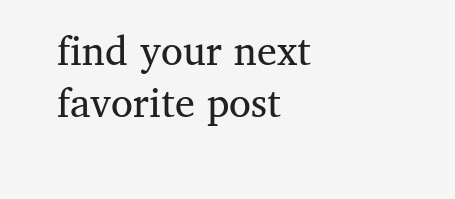find your next favorite post